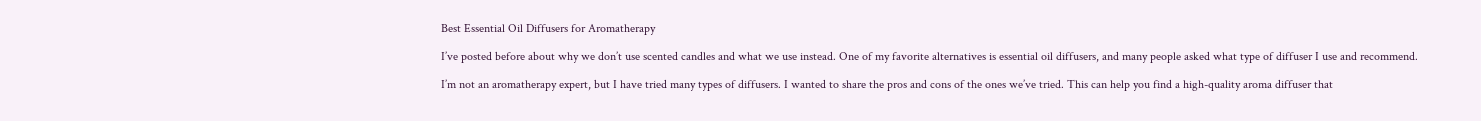Best Essential Oil Diffusers for Aromatherapy

I’ve posted before about why we don’t use scented candles and what we use instead. One of my favorite alternatives is essential oil diffusers, and many people asked what type of diffuser I use and recommend.

I’m not an aromatherapy expert, but I have tried many types of diffusers. I wanted to share the pros and cons of the ones we’ve tried. This can help you find a high-quality aroma diffuser that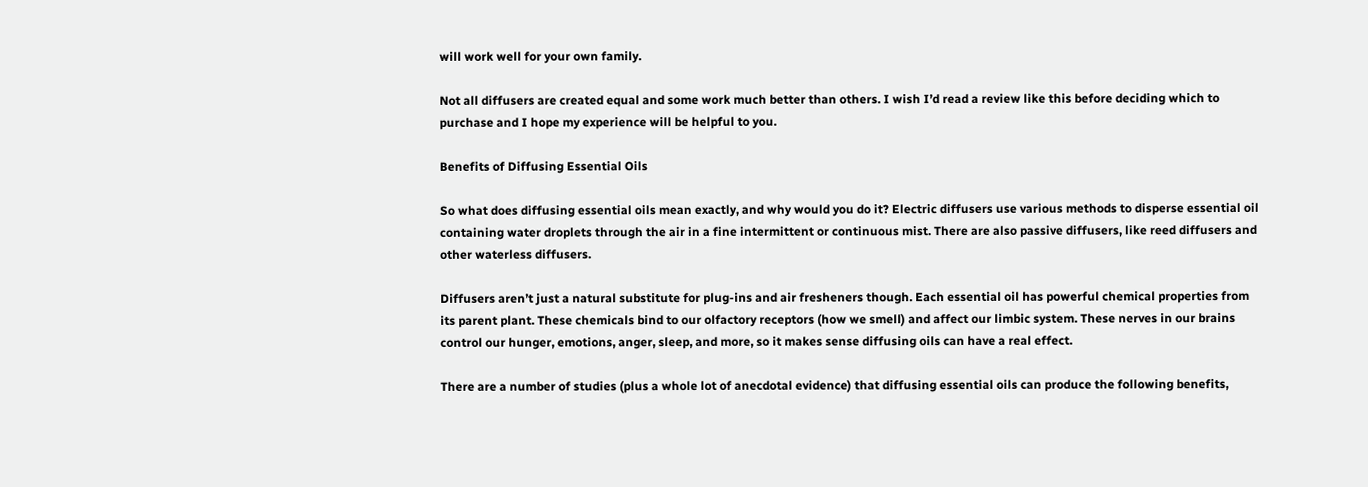will work well for your own family.

Not all diffusers are created equal and some work much better than others. I wish I’d read a review like this before deciding which to purchase and I hope my experience will be helpful to you.

Benefits of Diffusing Essential Oils

So what does diffusing essential oils mean exactly, and why would you do it? Electric diffusers use various methods to disperse essential oil containing water droplets through the air in a fine intermittent or continuous mist. There are also passive diffusers, like reed diffusers and other waterless diffusers.

Diffusers aren’t just a natural substitute for plug-ins and air fresheners though. Each essential oil has powerful chemical properties from its parent plant. These chemicals bind to our olfactory receptors (how we smell) and affect our limbic system. These nerves in our brains control our hunger, emotions, anger, sleep, and more, so it makes sense diffusing oils can have a real effect.

There are a number of studies (plus a whole lot of anecdotal evidence) that diffusing essential oils can produce the following benefits,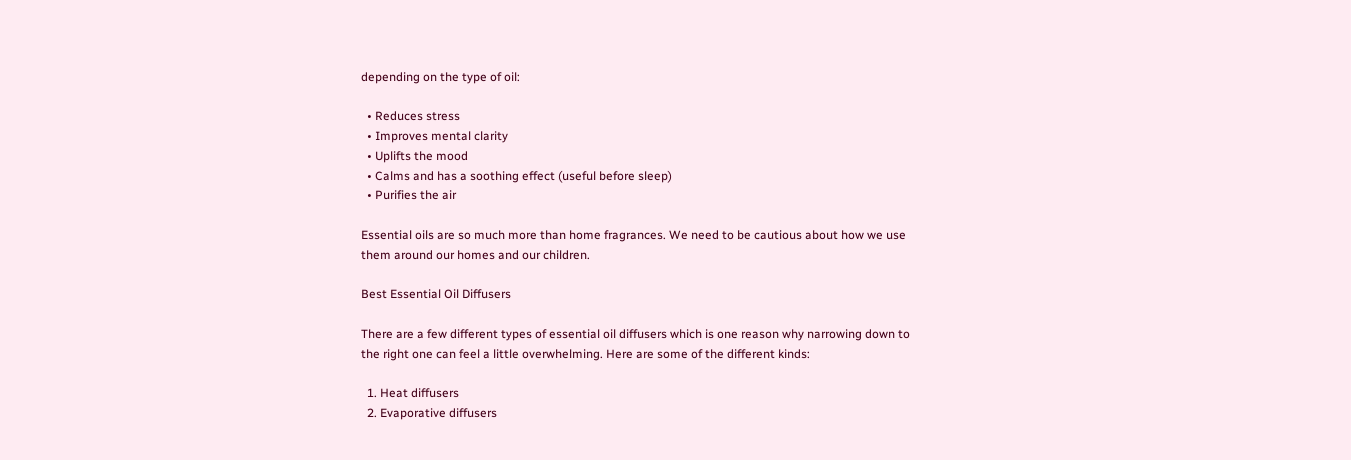depending on the type of oil:

  • Reduces stress
  • Improves mental clarity
  • Uplifts the mood
  • Calms and has a soothing effect (useful before sleep)
  • Purifies the air

Essential oils are so much more than home fragrances. We need to be cautious about how we use them around our homes and our children.

Best Essential Oil Diffusers

There are a few different types of essential oil diffusers which is one reason why narrowing down to the right one can feel a little overwhelming. Here are some of the different kinds:

  1. Heat diffusers
  2. Evaporative diffusers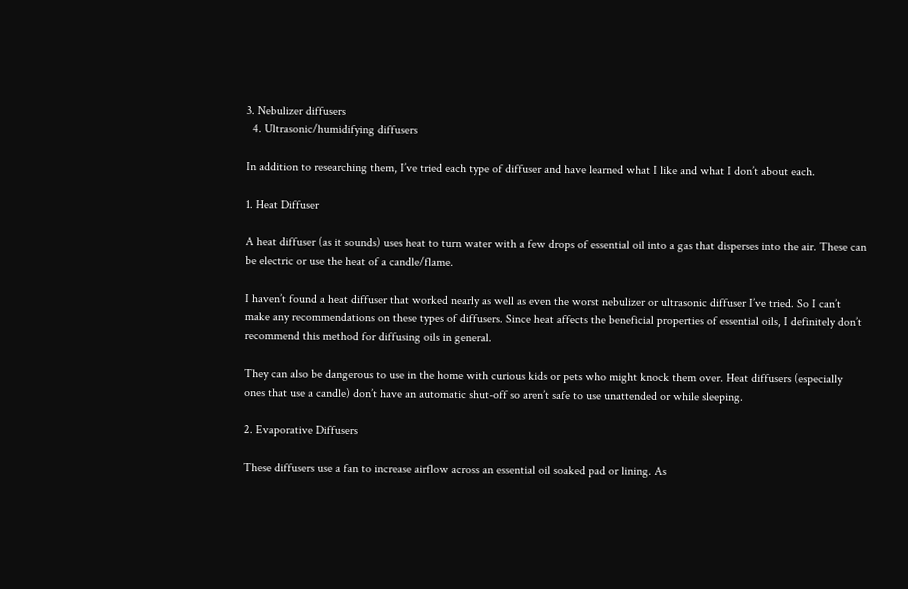3. Nebulizer diffusers
  4. Ultrasonic/humidifying diffusers

In addition to researching them, I’ve tried each type of diffuser and have learned what I like and what I don’t about each.

1. Heat Diffuser

A heat diffuser (as it sounds) uses heat to turn water with a few drops of essential oil into a gas that disperses into the air. These can be electric or use the heat of a candle/flame.

I haven’t found a heat diffuser that worked nearly as well as even the worst nebulizer or ultrasonic diffuser I’ve tried. So I can’t make any recommendations on these types of diffusers. Since heat affects the beneficial properties of essential oils, I definitely don’t recommend this method for diffusing oils in general.

They can also be dangerous to use in the home with curious kids or pets who might knock them over. Heat diffusers (especially ones that use a candle) don’t have an automatic shut-off so aren’t safe to use unattended or while sleeping.

2. Evaporative Diffusers

These diffusers use a fan to increase airflow across an essential oil soaked pad or lining. As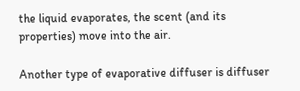the liquid evaporates, the scent (and its properties) move into the air.

Another type of evaporative diffuser is diffuser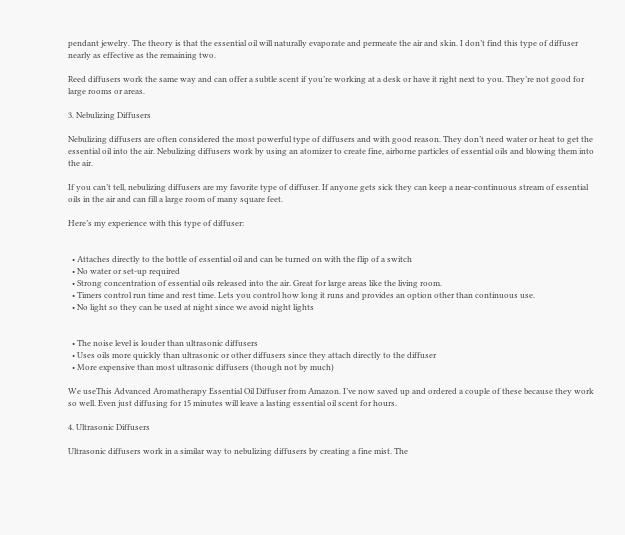pendant jewelry. The theory is that the essential oil will naturally evaporate and permeate the air and skin. I don’t find this type of diffuser nearly as effective as the remaining two.

Reed diffusers work the same way and can offer a subtle scent if you’re working at a desk or have it right next to you. They’re not good for large rooms or areas.

3. Nebulizing Diffusers

Nebulizing diffusers are often considered the most powerful type of diffusers and with good reason. They don’t need water or heat to get the essential oil into the air. Nebulizing diffusers work by using an atomizer to create fine, airborne particles of essential oils and blowing them into the air.

If you can’t tell, nebulizing diffusers are my favorite type of diffuser. If anyone gets sick they can keep a near-continuous stream of essential oils in the air and can fill a large room of many square feet.

Here’s my experience with this type of diffuser:


  • Attaches directly to the bottle of essential oil and can be turned on with the flip of a switch
  • No water or set-up required
  • Strong concentration of essential oils released into the air. Great for large areas like the living room.
  • Timers control run time and rest time. Lets you control how long it runs and provides an option other than continuous use.
  • No light so they can be used at night since we avoid night lights


  • The noise level is louder than ultrasonic diffusers
  • Uses oils more quickly than ultrasonic or other diffusers since they attach directly to the diffuser
  • More expensive than most ultrasonic diffusers (though not by much)

We useThis Advanced Aromatherapy Essential Oil Diffuser from Amazon. I’ve now saved up and ordered a couple of these because they work so well. Even just diffusing for 15 minutes will leave a lasting essential oil scent for hours.

4. Ultrasonic Diffusers

Ultrasonic diffusers work in a similar way to nebulizing diffusers by creating a fine mist. The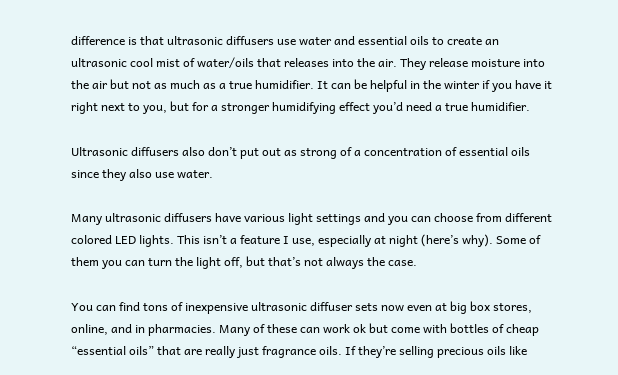difference is that ultrasonic diffusers use water and essential oils to create an ultrasonic cool mist of water/oils that releases into the air. They release moisture into the air but not as much as a true humidifier. It can be helpful in the winter if you have it right next to you, but for a stronger humidifying effect you’d need a true humidifier.

Ultrasonic diffusers also don’t put out as strong of a concentration of essential oils since they also use water.

Many ultrasonic diffusers have various light settings and you can choose from different colored LED lights. This isn’t a feature I use, especially at night (here’s why). Some of them you can turn the light off, but that’s not always the case.

You can find tons of inexpensive ultrasonic diffuser sets now even at big box stores, online, and in pharmacies. Many of these can work ok but come with bottles of cheap “essential oils” that are really just fragrance oils. If they’re selling precious oils like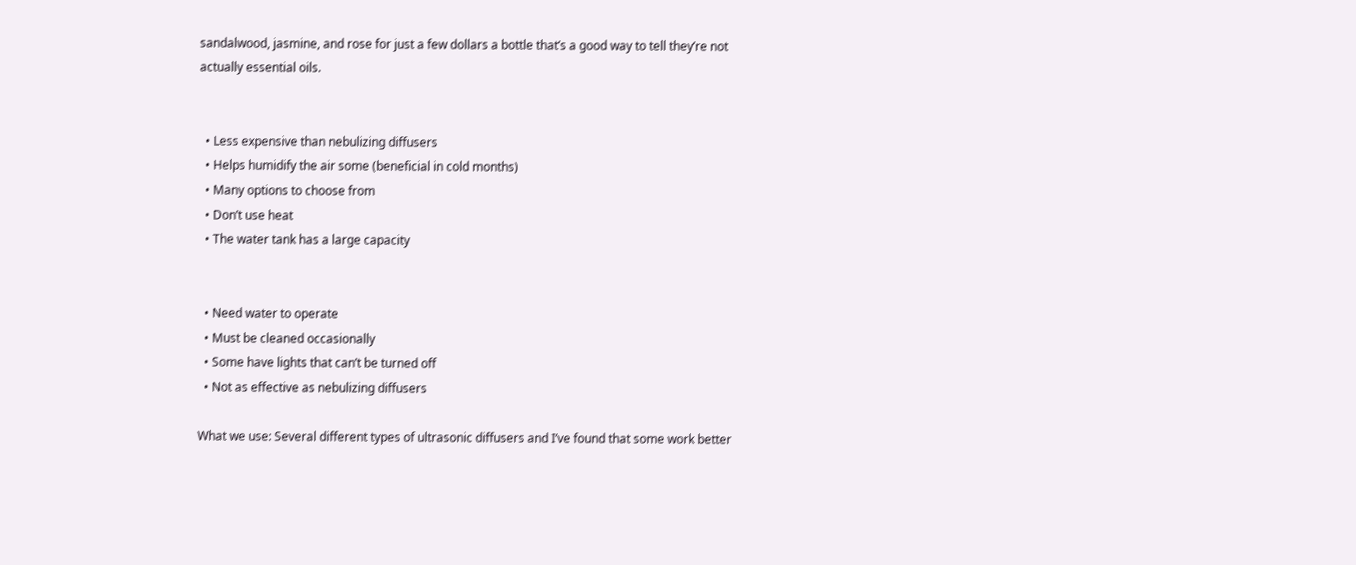sandalwood, jasmine, and rose for just a few dollars a bottle that’s a good way to tell they’re not actually essential oils.


  • Less expensive than nebulizing diffusers
  • Helps humidify the air some (beneficial in cold months)
  • Many options to choose from
  • Don’t use heat
  • The water tank has a large capacity


  • Need water to operate
  • Must be cleaned occasionally
  • Some have lights that can’t be turned off
  • Not as effective as nebulizing diffusers

What we use: Several different types of ultrasonic diffusers and I’ve found that some work better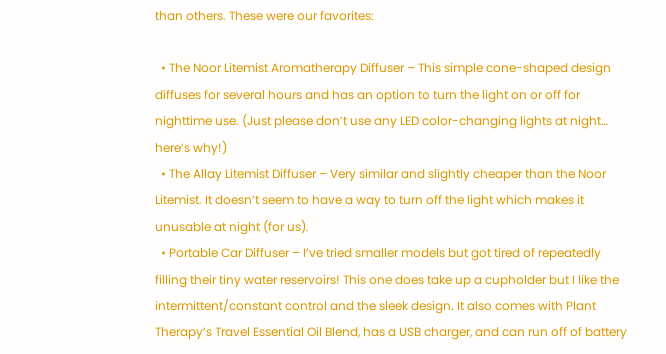than others. These were our favorites:

  • The Noor Litemist Aromatherapy Diffuser – This simple cone-shaped design diffuses for several hours and has an option to turn the light on or off for nighttime use. (Just please don’t use any LED color-changing lights at night… here’s why!)
  • The Allay Litemist Diffuser – Very similar and slightly cheaper than the Noor Litemist. It doesn’t seem to have a way to turn off the light which makes it unusable at night (for us).
  • Portable Car Diffuser – I’ve tried smaller models but got tired of repeatedly filling their tiny water reservoirs! This one does take up a cupholder but I like the intermittent/constant control and the sleek design. It also comes with Plant Therapy’s Travel Essential Oil Blend, has a USB charger, and can run off of battery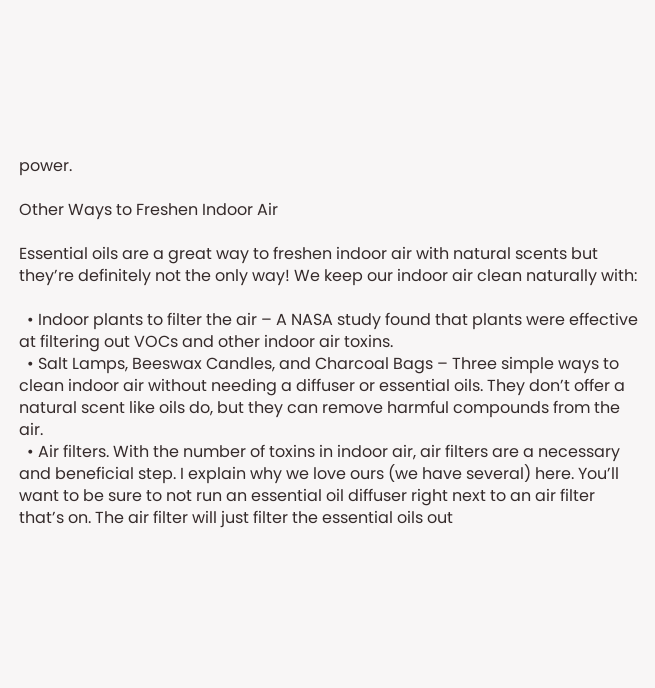power.

Other Ways to Freshen Indoor Air

Essential oils are a great way to freshen indoor air with natural scents but they’re definitely not the only way! We keep our indoor air clean naturally with:

  • Indoor plants to filter the air – A NASA study found that plants were effective at filtering out VOCs and other indoor air toxins.
  • Salt Lamps, Beeswax Candles, and Charcoal Bags – Three simple ways to clean indoor air without needing a diffuser or essential oils. They don’t offer a natural scent like oils do, but they can remove harmful compounds from the air.
  • Air filters. With the number of toxins in indoor air, air filters are a necessary and beneficial step. I explain why we love ours (we have several) here. You’ll want to be sure to not run an essential oil diffuser right next to an air filter that’s on. The air filter will just filter the essential oils out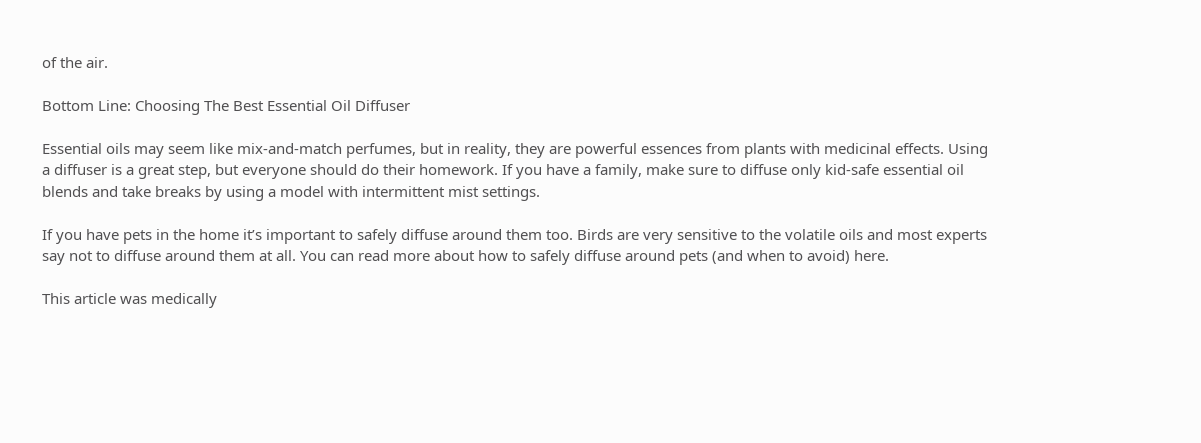of the air.

Bottom Line: Choosing The Best Essential Oil Diffuser

Essential oils may seem like mix-and-match perfumes, but in reality, they are powerful essences from plants with medicinal effects. Using a diffuser is a great step, but everyone should do their homework. If you have a family, make sure to diffuse only kid-safe essential oil blends and take breaks by using a model with intermittent mist settings.

If you have pets in the home it’s important to safely diffuse around them too. Birds are very sensitive to the volatile oils and most experts say not to diffuse around them at all. You can read more about how to safely diffuse around pets (and when to avoid) here.

This article was medically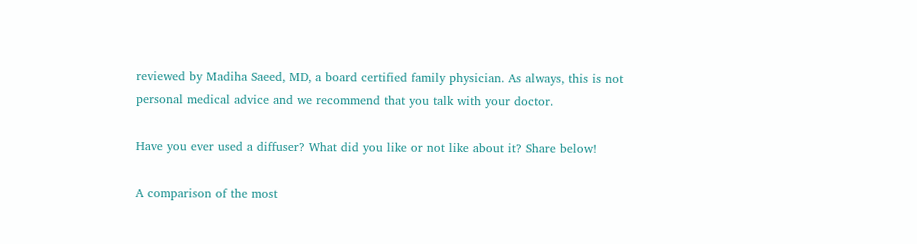reviewed by Madiha Saeed, MD, a board certified family physician. As always, this is not personal medical advice and we recommend that you talk with your doctor.

Have you ever used a diffuser? What did you like or not like about it? Share below!

A comparison of the most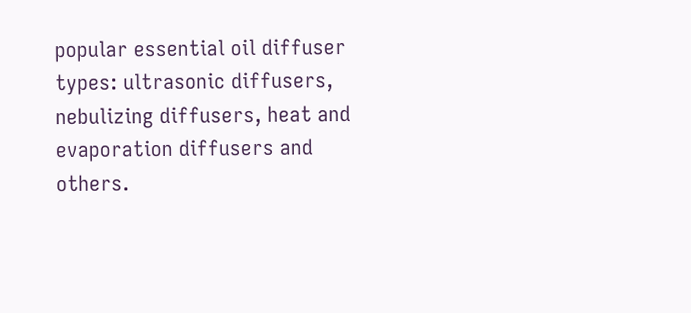popular essential oil diffuser types: ultrasonic diffusers, nebulizing diffusers, heat and evaporation diffusers and others.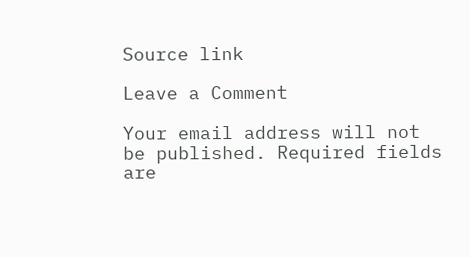Source link

Leave a Comment

Your email address will not be published. Required fields are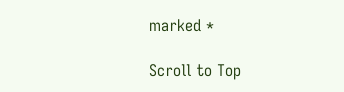marked *

Scroll to Top